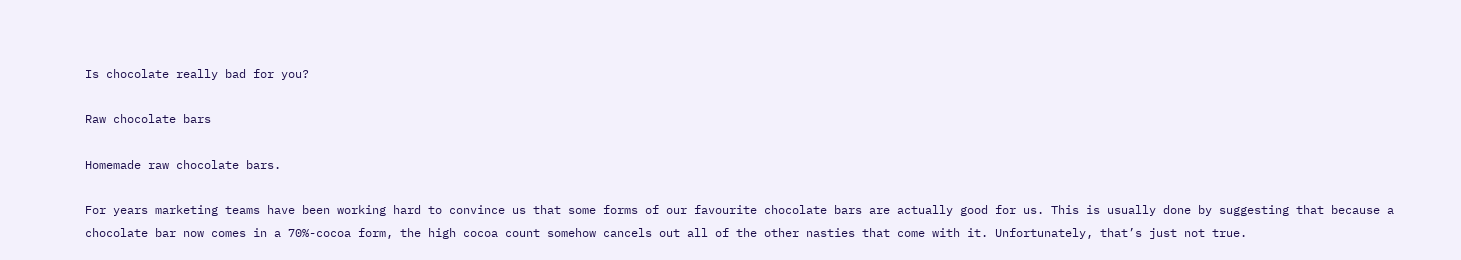Is chocolate really bad for you?

Raw chocolate bars

Homemade raw chocolate bars.

For years marketing teams have been working hard to convince us that some forms of our favourite chocolate bars are actually good for us. This is usually done by suggesting that because a chocolate bar now comes in a 70%-cocoa form, the high cocoa count somehow cancels out all of the other nasties that come with it. Unfortunately, that’s just not true.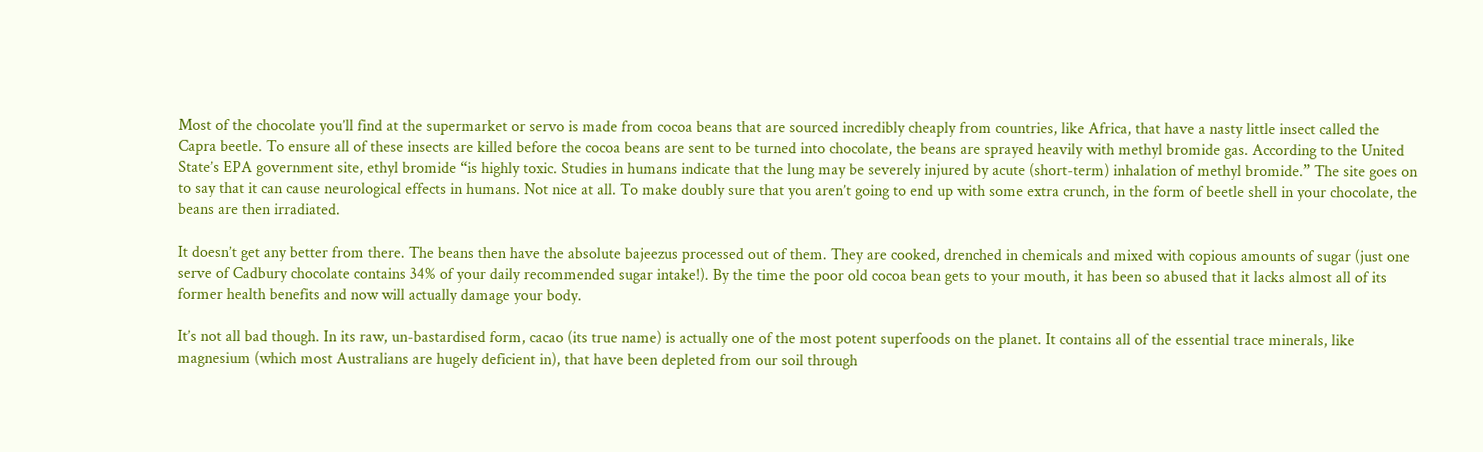Most of the chocolate you’ll find at the supermarket or servo is made from cocoa beans that are sourced incredibly cheaply from countries, like Africa, that have a nasty little insect called the Capra beetle. To ensure all of these insects are killed before the cocoa beans are sent to be turned into chocolate, the beans are sprayed heavily with methyl bromide gas. According to the United State’s EPA government site, ethyl bromide “is highly toxic. Studies in humans indicate that the lung may be severely injured by acute (short-term) inhalation of methyl bromide.” The site goes on to say that it can cause neurological effects in humans. Not nice at all. To make doubly sure that you aren’t going to end up with some extra crunch, in the form of beetle shell in your chocolate, the beans are then irradiated.

It doesn’t get any better from there. The beans then have the absolute bajeezus processed out of them. They are cooked, drenched in chemicals and mixed with copious amounts of sugar (just one serve of Cadbury chocolate contains 34% of your daily recommended sugar intake!). By the time the poor old cocoa bean gets to your mouth, it has been so abused that it lacks almost all of its former health benefits and now will actually damage your body.

It’s not all bad though. In its raw, un-bastardised form, cacao (its true name) is actually one of the most potent superfoods on the planet. It contains all of the essential trace minerals, like magnesium (which most Australians are hugely deficient in), that have been depleted from our soil through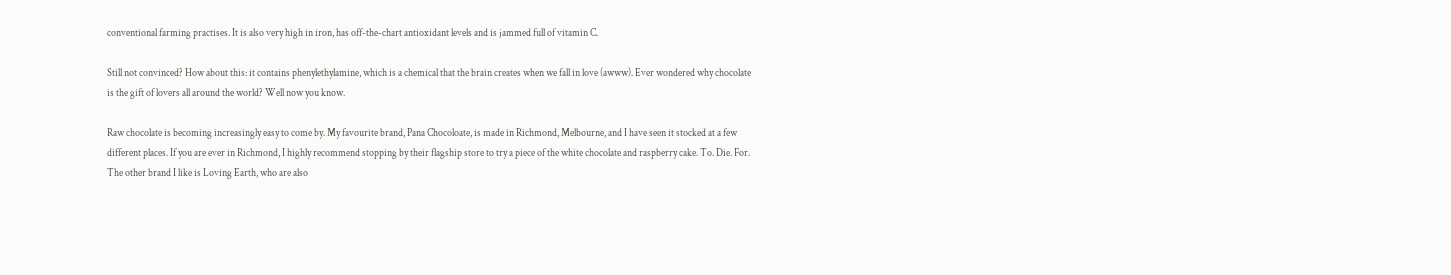conventional farming practises. It is also very high in iron, has off-the-chart antioxidant levels and is jammed full of vitamin C.

Still not convinced? How about this: it contains phenylethylamine, which is a chemical that the brain creates when we fall in love (awww). Ever wondered why chocolate is the gift of lovers all around the world? Well now you know.

Raw chocolate is becoming increasingly easy to come by. My favourite brand, Pana Chocoloate, is made in Richmond, Melbourne, and I have seen it stocked at a few different places. If you are ever in Richmond, I highly recommend stopping by their flagship store to try a piece of the white chocolate and raspberry cake. To. Die. For. The other brand I like is Loving Earth, who are also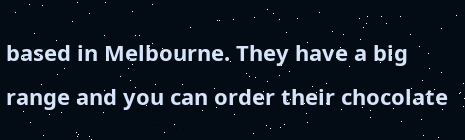based in Melbourne. They have a big range and you can order their chocolate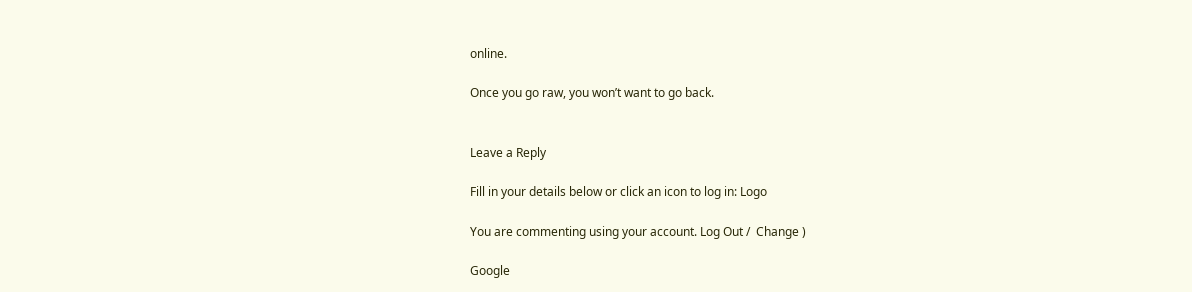online.

Once you go raw, you won’t want to go back.


Leave a Reply

Fill in your details below or click an icon to log in: Logo

You are commenting using your account. Log Out /  Change )

Google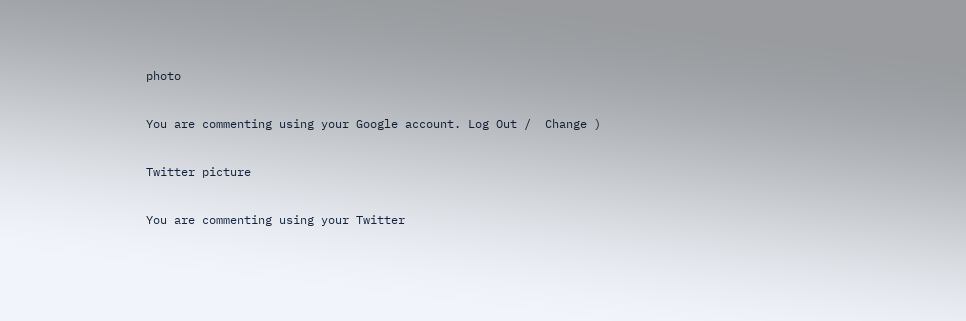photo

You are commenting using your Google account. Log Out /  Change )

Twitter picture

You are commenting using your Twitter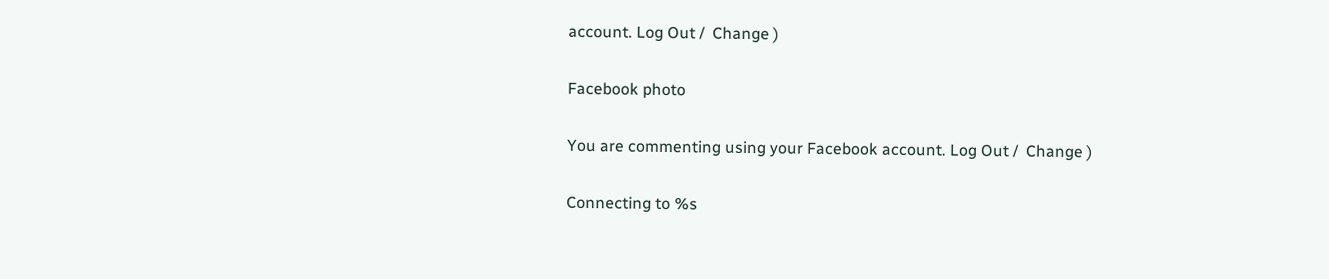account. Log Out /  Change )

Facebook photo

You are commenting using your Facebook account. Log Out /  Change )

Connecting to %s